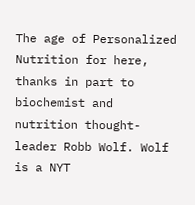The age of Personalized Nutrition for here, thanks in part to biochemist and nutrition thought-leader Robb Wolf. Wolf is a NYT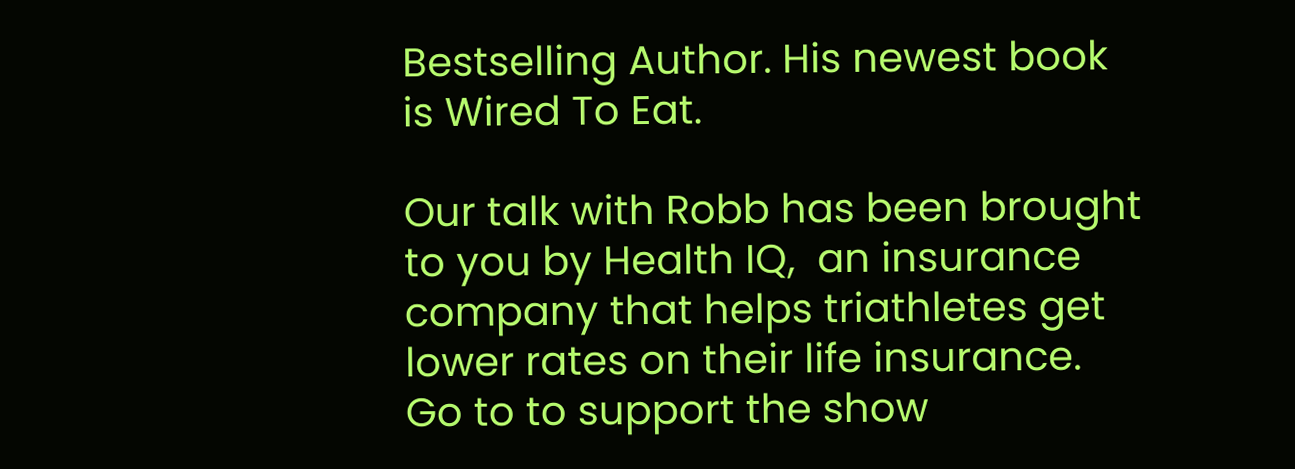Bestselling Author. His newest book is Wired To Eat.

Our talk with Robb has been brought to you by Health IQ,  an insurance company that helps triathletes get lower rates on their life insurance.  Go to to support the show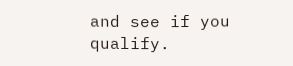and see if you qualify.